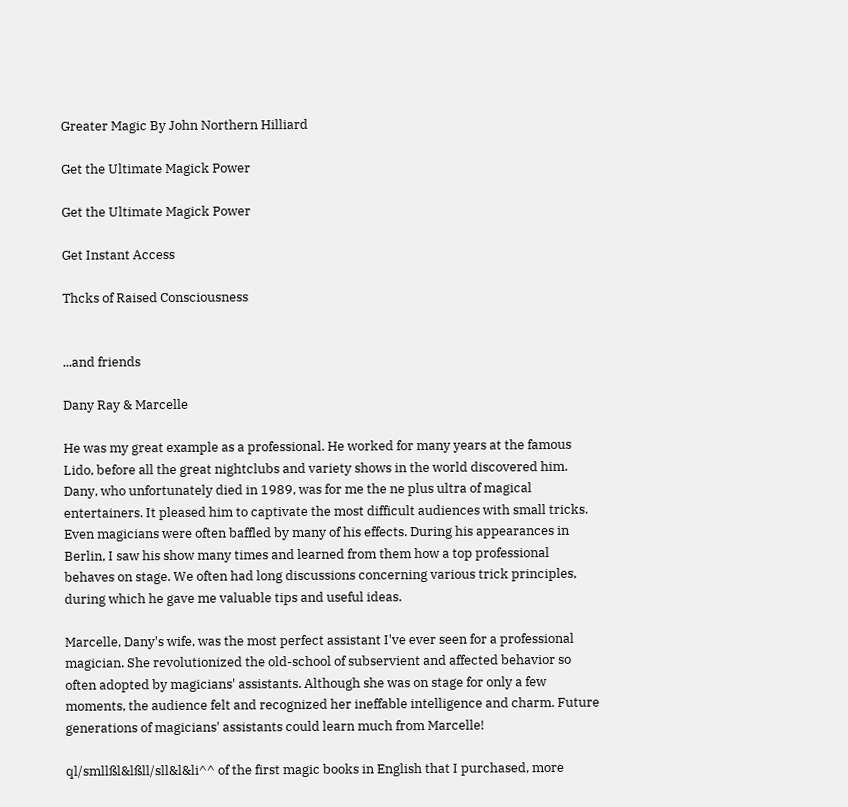Greater Magic By John Northern Hilliard

Get the Ultimate Magick Power

Get the Ultimate Magick Power

Get Instant Access

Thcks of Raised Consciousness


...and friends

Dany Ray & Marcelle

He was my great example as a professional. He worked for many years at the famous Lido, before all the great nightclubs and variety shows in the world discovered him. Dany, who unfortunately died in 1989, was for me the ne plus ultra of magical entertainers. It pleased him to captivate the most difficult audiences with small tricks. Even magicians were often baffled by many of his effects. During his appearances in Berlin, I saw his show many times and learned from them how a top professional behaves on stage. We often had long discussions concerning various trick principles, during which he gave me valuable tips and useful ideas.

Marcelle, Dany's wife, was the most perfect assistant I've ever seen for a professional magician. She revolutionized the old-school of subservient and affected behavior so often adopted by magicians' assistants. Although she was on stage for only a few moments, the audience felt and recognized her ineffable intelligence and charm. Future generations of magicians' assistants could learn much from Marcelle!

ql/smllßl&lßll/sll&l&li^^ of the first magic books in English that I purchased, more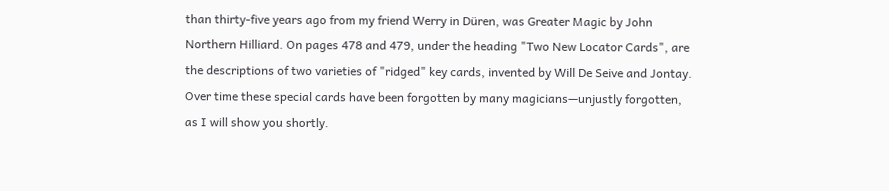than thirty-five years ago from my friend Werry in Düren, was Greater Magic by John Northern Hilliard. On pages 478 and 479, under the heading "Two New Locator Cards", are the descriptions of two varieties of "ridged" key cards, invented by Will De Seive and Jontay. Over time these special cards have been forgotten by many magicians—unjustly forgotten, as I will show you shortly.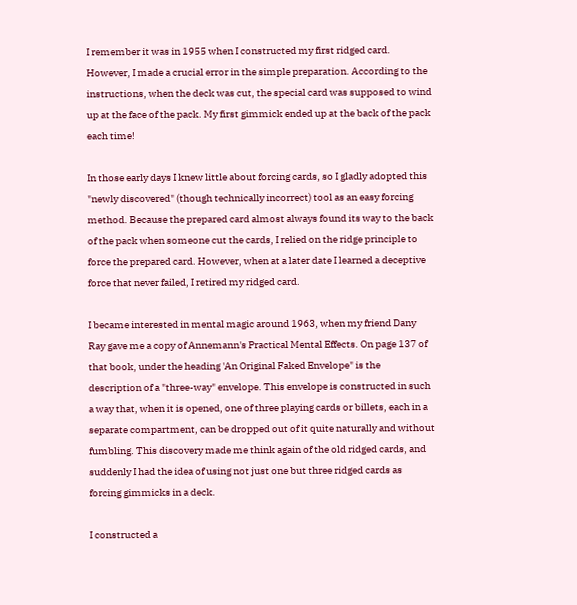I remember it was in 1955 when I constructed my first ridged card. However, I made a crucial error in the simple preparation. According to the instructions, when the deck was cut, the special card was supposed to wind up at the face of the pack. My first gimmick ended up at the back of the pack each time!

In those early days I knew little about forcing cards, so I gladly adopted this "newly discovered" (though technically incorrect) tool as an easy forcing method. Because the prepared card almost always found its way to the back of the pack when someone cut the cards, I relied on the ridge principle to force the prepared card. However, when at a later date I learned a deceptive force that never failed, I retired my ridged card.

I became interested in mental magic around 1963, when my friend Dany Ray gave me a copy of Annemann's Practical Mental Effects. On page 137 of that book, under the heading 'An Original Faked Envelope" is the description of a "three-way" envelope. This envelope is constructed in such a way that, when it is opened, one of three playing cards or billets, each in a separate compartment, can be dropped out of it quite naturally and without fumbling. This discovery made me think again of the old ridged cards, and suddenly I had the idea of using not just one but three ridged cards as forcing gimmicks in a deck.

I constructed a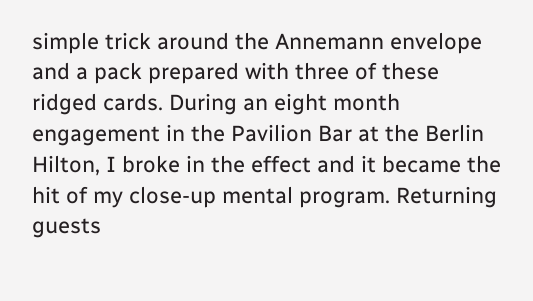simple trick around the Annemann envelope and a pack prepared with three of these ridged cards. During an eight month engagement in the Pavilion Bar at the Berlin Hilton, I broke in the effect and it became the hit of my close-up mental program. Returning guests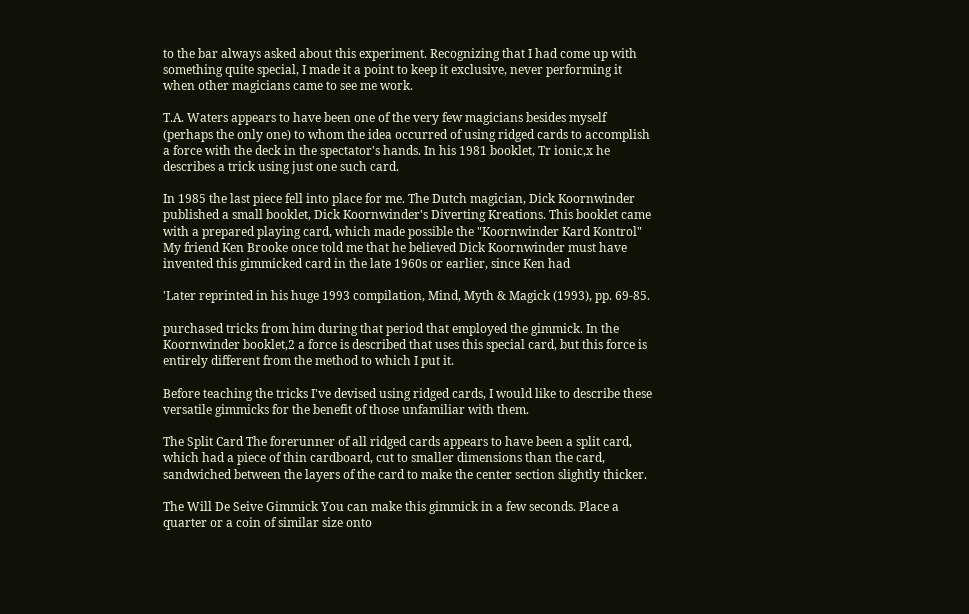to the bar always asked about this experiment. Recognizing that I had come up with something quite special, I made it a point to keep it exclusive, never performing it when other magicians came to see me work.

T.A. Waters appears to have been one of the very few magicians besides myself (perhaps the only one) to whom the idea occurred of using ridged cards to accomplish a force with the deck in the spectator's hands. In his 1981 booklet, Tr ionic,x he describes a trick using just one such card.

In 1985 the last piece fell into place for me. The Dutch magician, Dick Koornwinder published a small booklet, Dick Koornwinder's Diverting Kreations. This booklet came with a prepared playing card, which made possible the "Koornwinder Kard Kontrol" My friend Ken Brooke once told me that he believed Dick Koornwinder must have invented this gimmicked card in the late 1960s or earlier, since Ken had

'Later reprinted in his huge 1993 compilation, Mind, Myth & Magick (1993), pp. 69-85.

purchased tricks from him during that period that employed the gimmick. In the Koornwinder booklet,2 a force is described that uses this special card, but this force is entirely different from the method to which I put it.

Before teaching the tricks I've devised using ridged cards, I would like to describe these versatile gimmicks for the benefit of those unfamiliar with them.

The Split Card The forerunner of all ridged cards appears to have been a split card, which had a piece of thin cardboard, cut to smaller dimensions than the card, sandwiched between the layers of the card to make the center section slightly thicker.

The Will De Seive Gimmick You can make this gimmick in a few seconds. Place a quarter or a coin of similar size onto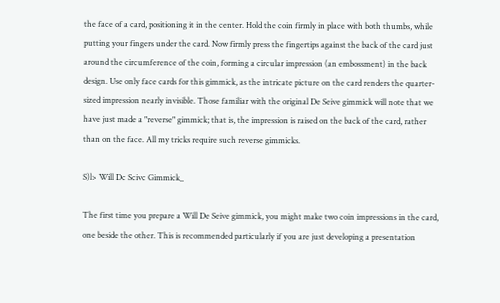the face of a card, positioning it in the center. Hold the coin firmly in place with both thumbs, while putting your fingers under the card. Now firmly press the fingertips against the back of the card just around the circumference of the coin, forming a circular impression (an embossment) in the back design. Use only face cards for this gimmick, as the intricate picture on the card renders the quarter-sized impression nearly invisible. Those familiar with the original De Seive gimmick will note that we have just made a "reverse" gimmick; that is, the impression is raised on the back of the card, rather than on the face. All my tricks require such reverse gimmicks.

S)l> Will Dc Scivc Gimmick_

The first time you prepare a Will De Seive gimmick, you might make two coin impressions in the card, one beside the other. This is recommended particularly if you are just developing a presentation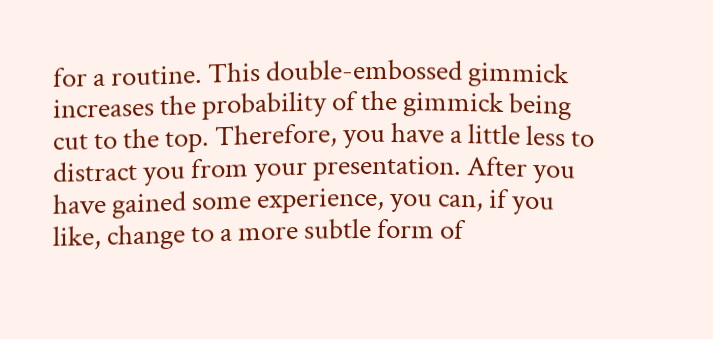for a routine. This double-embossed gimmick increases the probability of the gimmick being cut to the top. Therefore, you have a little less to distract you from your presentation. After you have gained some experience, you can, if you like, change to a more subtle form of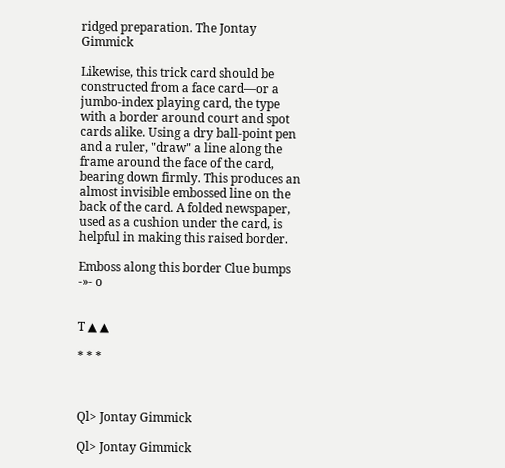ridged preparation. The Jontay Gimmick

Likewise, this trick card should be constructed from a face card—or a jumbo-index playing card, the type with a border around court and spot cards alike. Using a dry ball-point pen and a ruler, "draw" a line along the frame around the face of the card, bearing down firmly. This produces an almost invisible embossed line on the back of the card. A folded newspaper, used as a cushion under the card, is helpful in making this raised border.

Emboss along this border Clue bumps -»- o


T ▲ ▲

* * *



Ql> Jontay Gimmick

Ql> Jontay Gimmick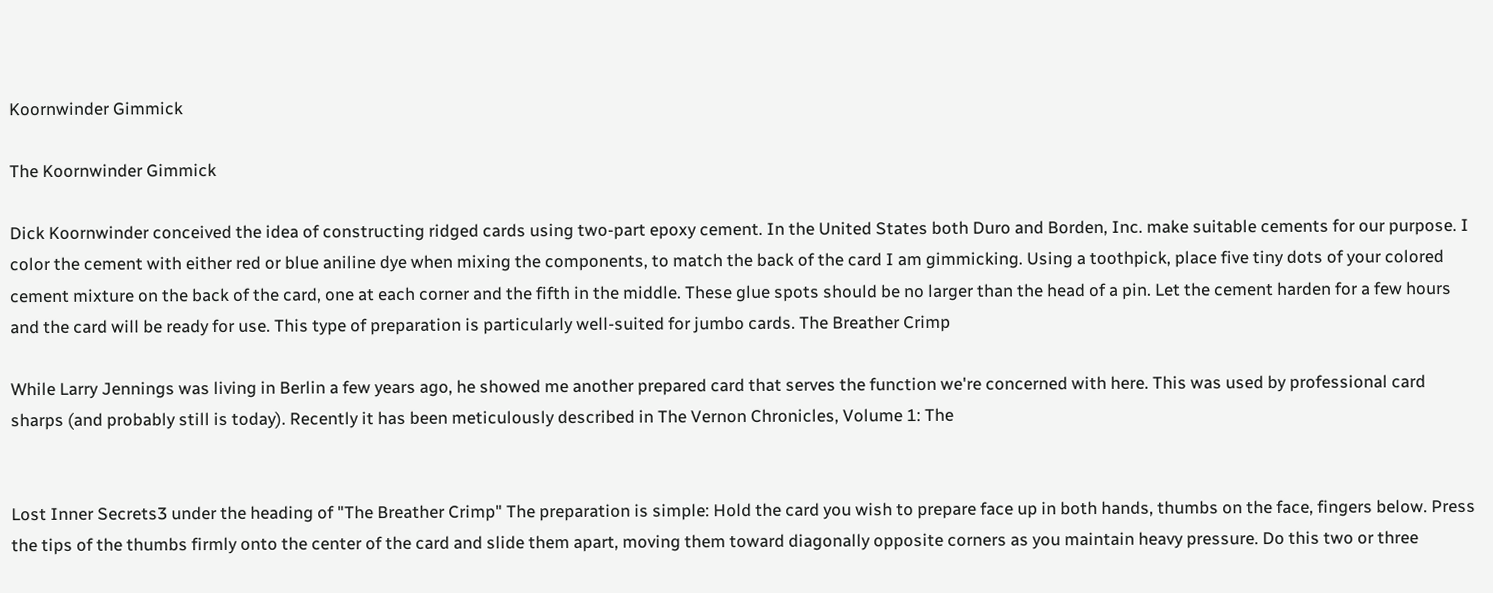Koornwinder Gimmick

The Koornwinder Gimmick

Dick Koornwinder conceived the idea of constructing ridged cards using two-part epoxy cement. In the United States both Duro and Borden, Inc. make suitable cements for our purpose. I color the cement with either red or blue aniline dye when mixing the components, to match the back of the card I am gimmicking. Using a toothpick, place five tiny dots of your colored cement mixture on the back of the card, one at each corner and the fifth in the middle. These glue spots should be no larger than the head of a pin. Let the cement harden for a few hours and the card will be ready for use. This type of preparation is particularly well-suited for jumbo cards. The Breather Crimp

While Larry Jennings was living in Berlin a few years ago, he showed me another prepared card that serves the function we're concerned with here. This was used by professional card sharps (and probably still is today). Recently it has been meticulously described in The Vernon Chronicles, Volume 1: The


Lost Inner Secrets3 under the heading of "The Breather Crimp" The preparation is simple: Hold the card you wish to prepare face up in both hands, thumbs on the face, fingers below. Press the tips of the thumbs firmly onto the center of the card and slide them apart, moving them toward diagonally opposite corners as you maintain heavy pressure. Do this two or three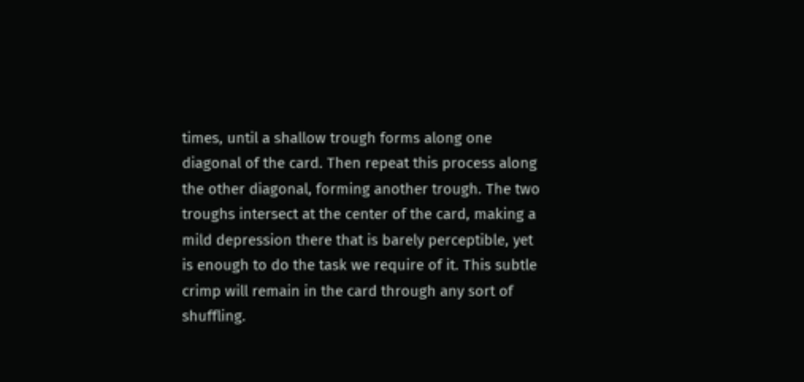times, until a shallow trough forms along one diagonal of the card. Then repeat this process along the other diagonal, forming another trough. The two troughs intersect at the center of the card, making a mild depression there that is barely perceptible, yet is enough to do the task we require of it. This subtle crimp will remain in the card through any sort of shuffling.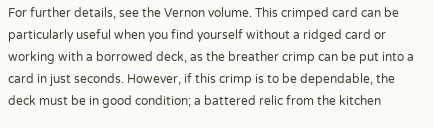For further details, see the Vernon volume. This crimped card can be particularly useful when you find yourself without a ridged card or working with a borrowed deck, as the breather crimp can be put into a card in just seconds. However, if this crimp is to be dependable, the deck must be in good condition; a battered relic from the kitchen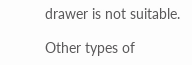drawer is not suitable.

Other types of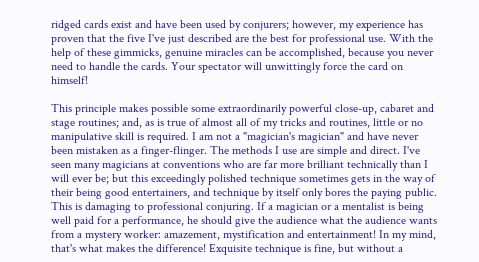ridged cards exist and have been used by conjurers; however, my experience has proven that the five I've just described are the best for professional use. With the help of these gimmicks, genuine miracles can be accomplished, because you never need to handle the cards. Your spectator will unwittingly force the card on himself!

This principle makes possible some extraordinarily powerful close-up, cabaret and stage routines; and, as is true of almost all of my tricks and routines, little or no manipulative skill is required. I am not a "magician's magician" and have never been mistaken as a finger-flinger. The methods I use are simple and direct. I've seen many magicians at conventions who are far more brilliant technically than I will ever be; but this exceedingly polished technique sometimes gets in the way of their being good entertainers, and technique by itself only bores the paying public. This is damaging to professional conjuring. If a magician or a mentalist is being well paid for a performance, he should give the audience what the audience wants from a mystery worker: amazement, mystification and entertainment! In my mind, that's what makes the difference! Exquisite technique is fine, but without a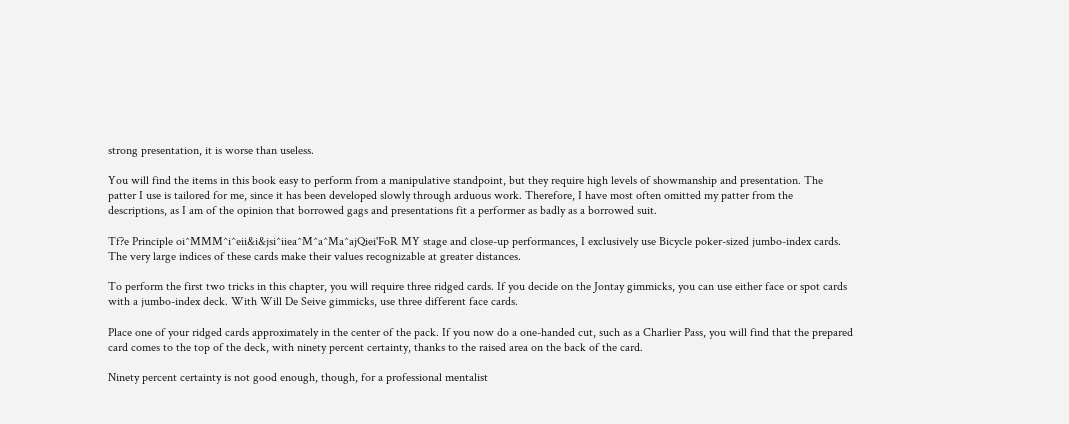strong presentation, it is worse than useless.

You will find the items in this book easy to perform from a manipulative standpoint, but they require high levels of showmanship and presentation. The patter I use is tailored for me, since it has been developed slowly through arduous work. Therefore, I have most often omitted my patter from the descriptions, as I am of the opinion that borrowed gags and presentations fit a performer as badly as a borrowed suit.

Tf?e Principle oi^MMM^i^eii&i&jsi^iiea^M^a^Ma^ajQiei'FoR MY stage and close-up performances, I exclusively use Bicycle poker-sized jumbo-index cards. The very large indices of these cards make their values recognizable at greater distances.

To perform the first two tricks in this chapter, you will require three ridged cards. If you decide on the Jontay gimmicks, you can use either face or spot cards with a jumbo-index deck. With Will De Seive gimmicks, use three different face cards.

Place one of your ridged cards approximately in the center of the pack. If you now do a one-handed cut, such as a Charlier Pass, you will find that the prepared card comes to the top of the deck, with ninety percent certainty, thanks to the raised area on the back of the card.

Ninety percent certainty is not good enough, though, for a professional mentalist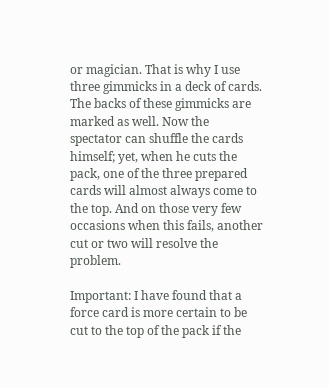or magician. That is why I use three gimmicks in a deck of cards. The backs of these gimmicks are marked as well. Now the spectator can shuffle the cards himself; yet, when he cuts the pack, one of the three prepared cards will almost always come to the top. And on those very few occasions when this fails, another cut or two will resolve the problem.

Important: I have found that a force card is more certain to be cut to the top of the pack if the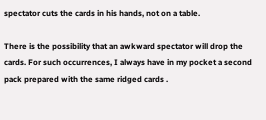spectator cuts the cards in his hands, not on a table.

There is the possibility that an awkward spectator will drop the cards. For such occurrences, I always have in my pocket a second pack prepared with the same ridged cards .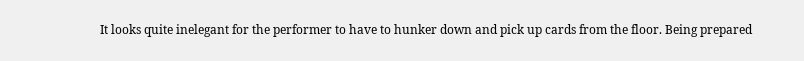It looks quite inelegant for the performer to have to hunker down and pick up cards from the floor. Being prepared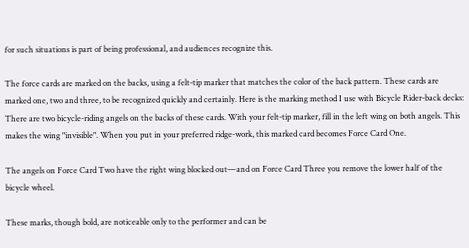for such situations is part of being professional, and audiences recognize this.

The force cards are marked on the backs, using a felt-tip marker that matches the color of the back pattern. These cards are marked one, two and three, to be recognized quickly and certainly. Here is the marking method I use with Bicycle Rider-back decks: There are two bicycle-riding angels on the backs of these cards. With your felt-tip marker, fill in the left wing on both angels. This makes the wing "invisible". When you put in your preferred ridge-work, this marked card becomes Force Card One.

The angels on Force Card Two have the right wing blocked out—and on Force Card Three you remove the lower half of the bicycle wheel.

These marks, though bold, are noticeable only to the performer and can be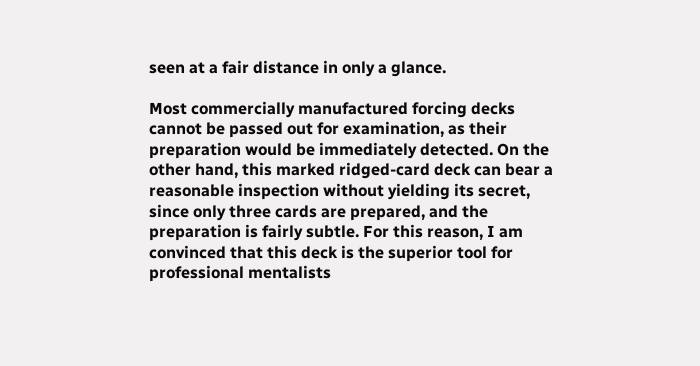seen at a fair distance in only a glance.

Most commercially manufactured forcing decks cannot be passed out for examination, as their preparation would be immediately detected. On the other hand, this marked ridged-card deck can bear a reasonable inspection without yielding its secret, since only three cards are prepared, and the preparation is fairly subtle. For this reason, I am convinced that this deck is the superior tool for professional mentalists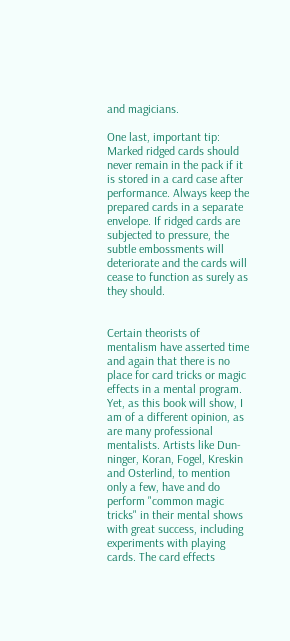and magicians.

One last, important tip: Marked ridged cards should never remain in the pack if it is stored in a card case after performance. Always keep the prepared cards in a separate envelope. If ridged cards are subjected to pressure, the subtle embossments will deteriorate and the cards will cease to function as surely as they should.


Certain theorists of mentalism have asserted time and again that there is no place for card tricks or magic effects in a mental program. Yet, as this book will show, I am of a different opinion, as are many professional mentalists. Artists like Dun-ninger, Koran, Fogel, Kreskin and Osterlind, to mention only a few, have and do perform "common magic tricks" in their mental shows with great success, including experiments with playing cards. The card effects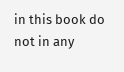in this book do not in any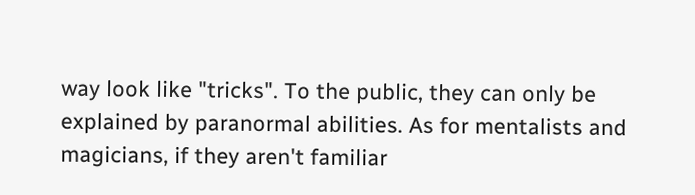way look like "tricks". To the public, they can only be explained by paranormal abilities. As for mentalists and magicians, if they aren't familiar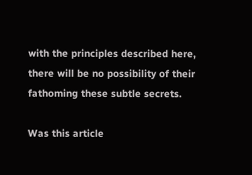with the principles described here, there will be no possibility of their fathoming these subtle secrets.

Was this article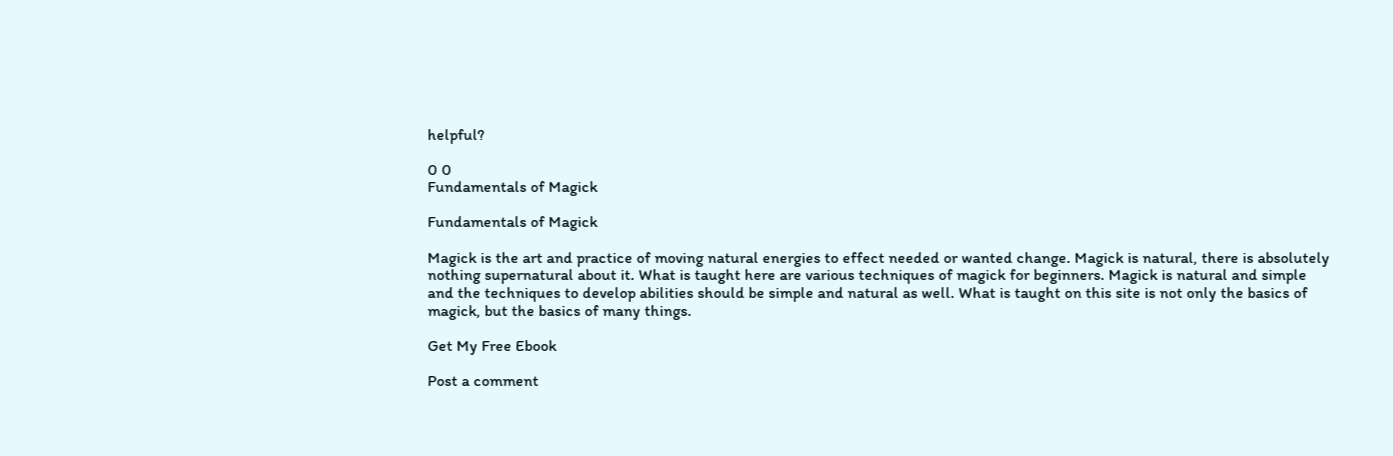helpful?

0 0
Fundamentals of Magick

Fundamentals of Magick

Magick is the art and practice of moving natural energies to effect needed or wanted change. Magick is natural, there is absolutely nothing supernatural about it. What is taught here are various techniques of magick for beginners. Magick is natural and simple and the techniques to develop abilities should be simple and natural as well. What is taught on this site is not only the basics of magick, but the basics of many things.

Get My Free Ebook

Post a comment